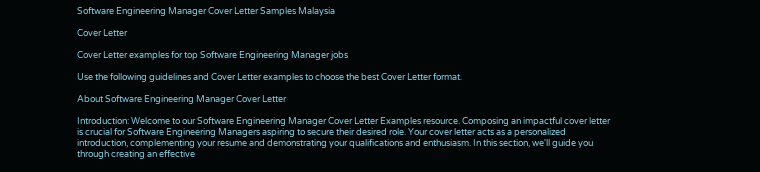Software Engineering Manager Cover Letter Samples Malaysia

Cover Letter

Cover Letter examples for top Software Engineering Manager jobs

Use the following guidelines and Cover Letter examples to choose the best Cover Letter format.

About Software Engineering Manager Cover Letter

Introduction: Welcome to our Software Engineering Manager Cover Letter Examples resource. Composing an impactful cover letter is crucial for Software Engineering Managers aspiring to secure their desired role. Your cover letter acts as a personalized introduction, complementing your resume and demonstrating your qualifications and enthusiasm. In this section, we'll guide you through creating an effective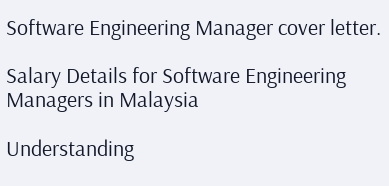Software Engineering Manager cover letter.

Salary Details for Software Engineering Managers in Malaysia

Understanding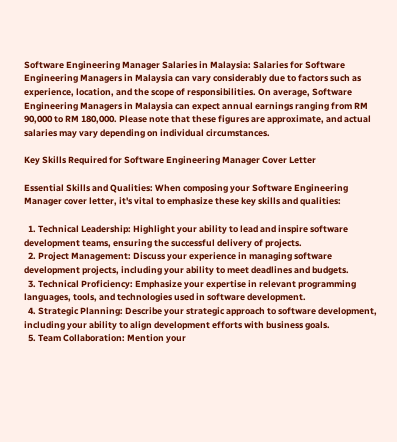Software Engineering Manager Salaries in Malaysia: Salaries for Software Engineering Managers in Malaysia can vary considerably due to factors such as experience, location, and the scope of responsibilities. On average, Software Engineering Managers in Malaysia can expect annual earnings ranging from RM 90,000 to RM 180,000. Please note that these figures are approximate, and actual salaries may vary depending on individual circumstances.

Key Skills Required for Software Engineering Manager Cover Letter

Essential Skills and Qualities: When composing your Software Engineering Manager cover letter, it's vital to emphasize these key skills and qualities:

  1. Technical Leadership: Highlight your ability to lead and inspire software development teams, ensuring the successful delivery of projects.
  2. Project Management: Discuss your experience in managing software development projects, including your ability to meet deadlines and budgets.
  3. Technical Proficiency: Emphasize your expertise in relevant programming languages, tools, and technologies used in software development.
  4. Strategic Planning: Describe your strategic approach to software development, including your ability to align development efforts with business goals.
  5. Team Collaboration: Mention your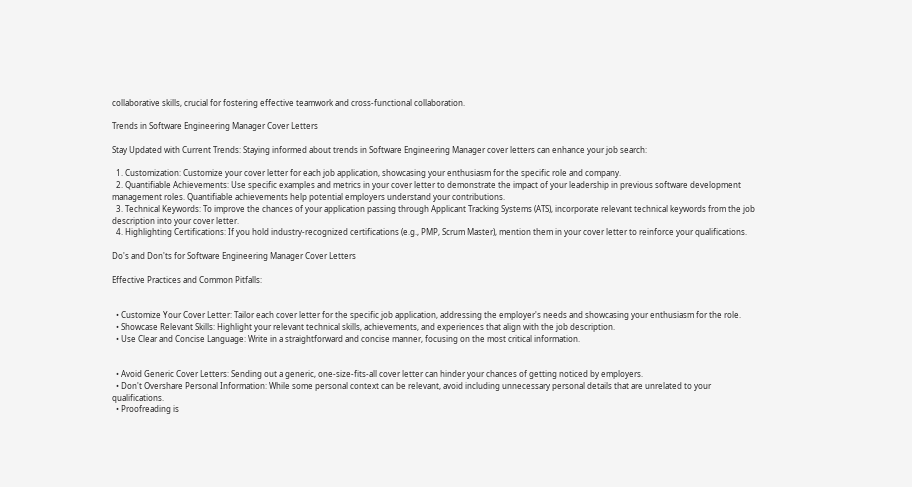collaborative skills, crucial for fostering effective teamwork and cross-functional collaboration.

Trends in Software Engineering Manager Cover Letters

Stay Updated with Current Trends: Staying informed about trends in Software Engineering Manager cover letters can enhance your job search:

  1. Customization: Customize your cover letter for each job application, showcasing your enthusiasm for the specific role and company.
  2. Quantifiable Achievements: Use specific examples and metrics in your cover letter to demonstrate the impact of your leadership in previous software development management roles. Quantifiable achievements help potential employers understand your contributions.
  3. Technical Keywords: To improve the chances of your application passing through Applicant Tracking Systems (ATS), incorporate relevant technical keywords from the job description into your cover letter.
  4. Highlighting Certifications: If you hold industry-recognized certifications (e.g., PMP, Scrum Master), mention them in your cover letter to reinforce your qualifications.

Do's and Don'ts for Software Engineering Manager Cover Letters

Effective Practices and Common Pitfalls:


  • Customize Your Cover Letter: Tailor each cover letter for the specific job application, addressing the employer's needs and showcasing your enthusiasm for the role.
  • Showcase Relevant Skills: Highlight your relevant technical skills, achievements, and experiences that align with the job description.
  • Use Clear and Concise Language: Write in a straightforward and concise manner, focusing on the most critical information.


  • Avoid Generic Cover Letters: Sending out a generic, one-size-fits-all cover letter can hinder your chances of getting noticed by employers.
  • Don't Overshare Personal Information: While some personal context can be relevant, avoid including unnecessary personal details that are unrelated to your qualifications.
  • Proofreading is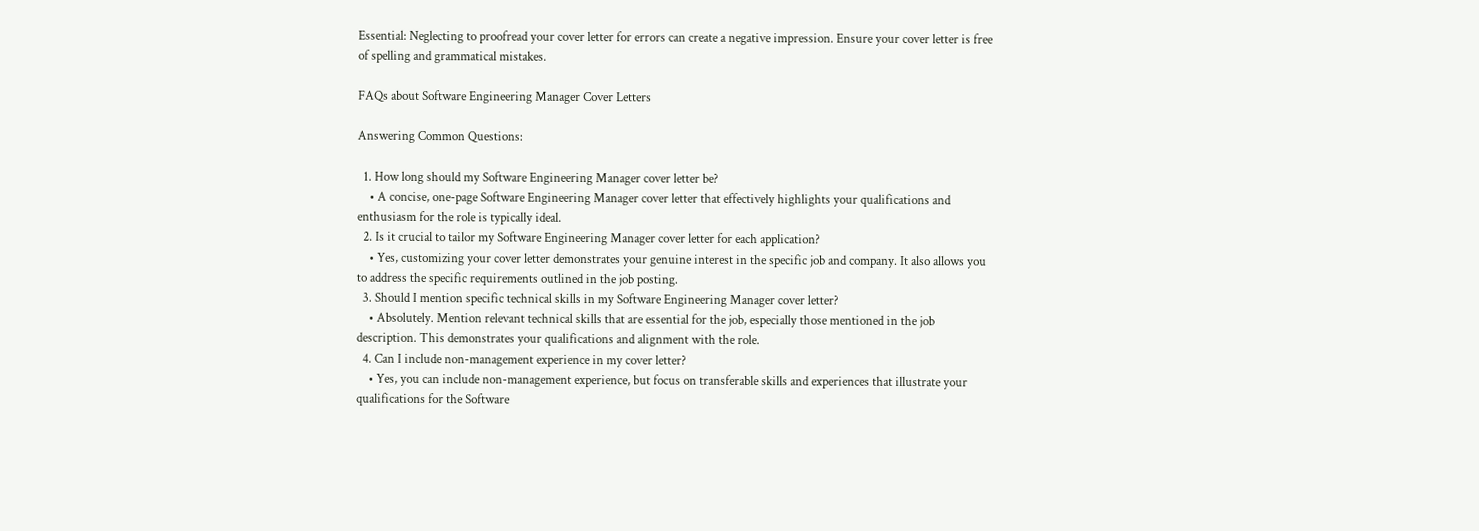Essential: Neglecting to proofread your cover letter for errors can create a negative impression. Ensure your cover letter is free of spelling and grammatical mistakes.

FAQs about Software Engineering Manager Cover Letters

Answering Common Questions:

  1. How long should my Software Engineering Manager cover letter be?
    • A concise, one-page Software Engineering Manager cover letter that effectively highlights your qualifications and enthusiasm for the role is typically ideal.
  2. Is it crucial to tailor my Software Engineering Manager cover letter for each application?
    • Yes, customizing your cover letter demonstrates your genuine interest in the specific job and company. It also allows you to address the specific requirements outlined in the job posting.
  3. Should I mention specific technical skills in my Software Engineering Manager cover letter?
    • Absolutely. Mention relevant technical skills that are essential for the job, especially those mentioned in the job description. This demonstrates your qualifications and alignment with the role.
  4. Can I include non-management experience in my cover letter?
    • Yes, you can include non-management experience, but focus on transferable skills and experiences that illustrate your qualifications for the Software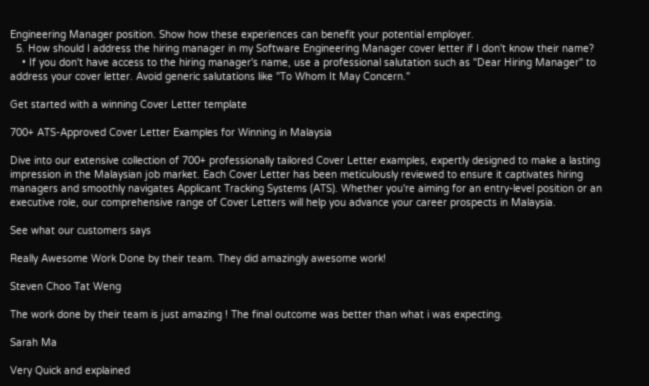Engineering Manager position. Show how these experiences can benefit your potential employer.
  5. How should I address the hiring manager in my Software Engineering Manager cover letter if I don't know their name?
    • If you don't have access to the hiring manager's name, use a professional salutation such as "Dear Hiring Manager" to address your cover letter. Avoid generic salutations like "To Whom It May Concern."

Get started with a winning Cover Letter template

700+ ATS-Approved Cover Letter Examples for Winning in Malaysia

Dive into our extensive collection of 700+ professionally tailored Cover Letter examples, expertly designed to make a lasting impression in the Malaysian job market. Each Cover Letter has been meticulously reviewed to ensure it captivates hiring managers and smoothly navigates Applicant Tracking Systems (ATS). Whether you're aiming for an entry-level position or an executive role, our comprehensive range of Cover Letters will help you advance your career prospects in Malaysia.

See what our customers says

Really Awesome Work Done by their team. They did amazingly awesome work!

Steven Choo Tat Weng

The work done by their team is just amazing ! The final outcome was better than what i was expecting.

Sarah Ma

Very Quick and explained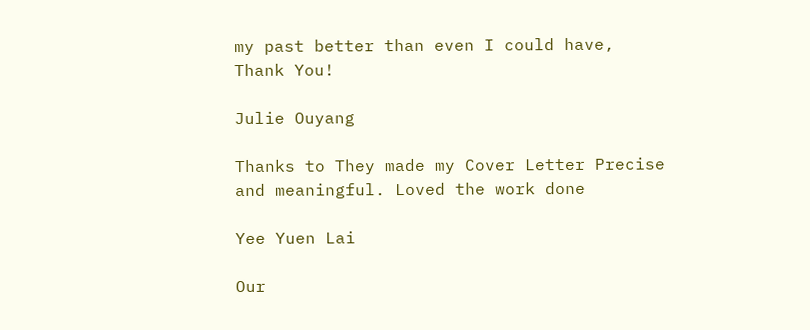my past better than even I could have, Thank You!

Julie Ouyang

Thanks to They made my Cover Letter Precise and meaningful. Loved the work done

Yee Yuen Lai

Our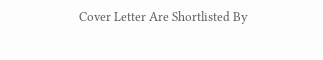Cover Letter Are Shortlisted By